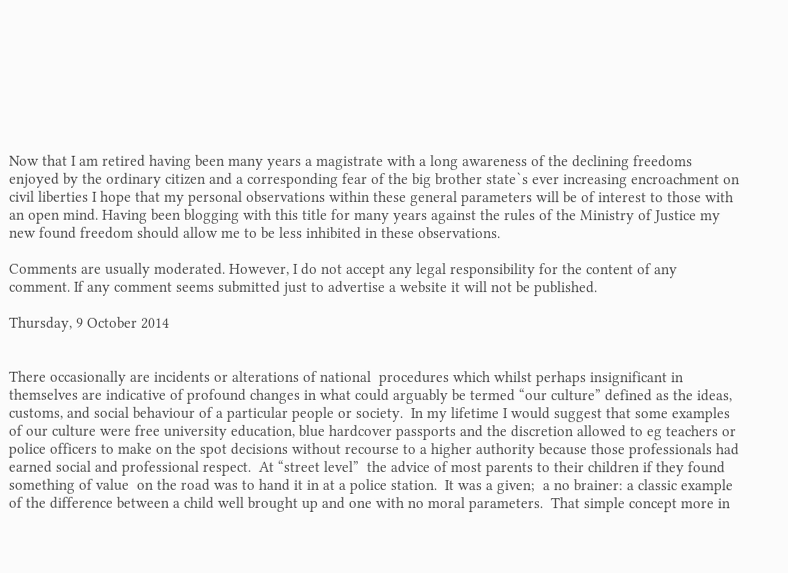Now that I am retired having been many years a magistrate with a long awareness of the declining freedoms enjoyed by the ordinary citizen and a corresponding fear of the big brother state`s ever increasing encroachment on civil liberties I hope that my personal observations within these general parameters will be of interest to those with an open mind. Having been blogging with this title for many years against the rules of the Ministry of Justice my new found freedom should allow me to be less inhibited in these observations.

Comments are usually moderated. However, I do not accept any legal responsibility for the content of any comment. If any comment seems submitted just to advertise a website it will not be published.

Thursday, 9 October 2014


There occasionally are incidents or alterations of national  procedures which whilst perhaps insignificant in themselves are indicative of profound changes in what could arguably be termed “our culture” defined as the ideas, customs, and social behaviour of a particular people or society.  In my lifetime I would suggest that some examples of our culture were free university education, blue hardcover passports and the discretion allowed to eg teachers or police officers to make on the spot decisions without recourse to a higher authority because those professionals had earned social and professional respect.  At “street level”  the advice of most parents to their children if they found something of value  on the road was to hand it in at a police station.  It was a given;  a no brainer: a classic example of the difference between a child well brought up and one with no moral parameters.  That simple concept more in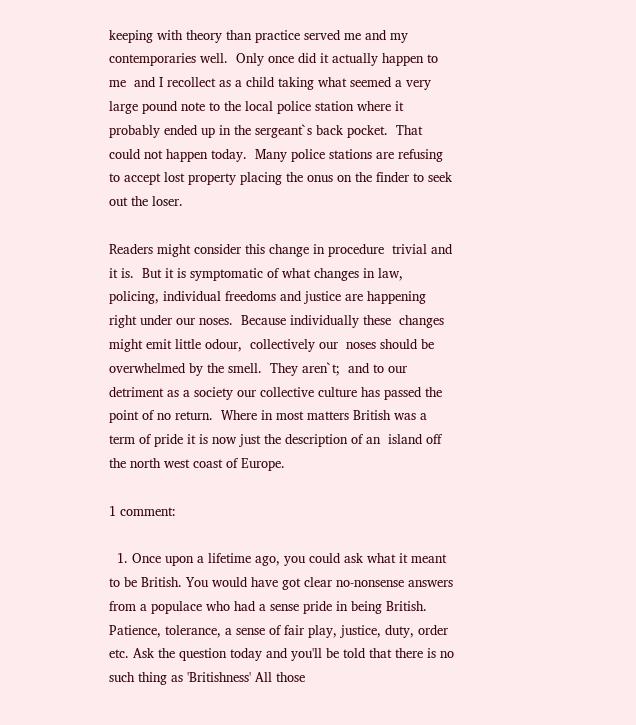keeping with theory than practice served me and my contemporaries well.  Only once did it actually happen to me  and I recollect as a child taking what seemed a very large pound note to the local police station where it probably ended up in the sergeant`s back pocket.  That could not happen today.  Many police stations are refusing to accept lost property placing the onus on the finder to seek out the loser.

Readers might consider this change in procedure  trivial and it is.  But it is symptomatic of what changes in law, policing, individual freedoms and justice are happening right under our noses.  Because individually these  changes  might emit little odour,  collectively our  noses should be overwhelmed by the smell.  They aren`t;  and to our detriment as a society our collective culture has passed the point of no return.  Where in most matters British was a term of pride it is now just the description of an  island off the north west coast of Europe.

1 comment:

  1. Once upon a lifetime ago, you could ask what it meant to be British. You would have got clear no-nonsense answers from a populace who had a sense pride in being British. Patience, tolerance, a sense of fair play, justice, duty, order etc. Ask the question today and you'll be told that there is no such thing as 'Britishness' All those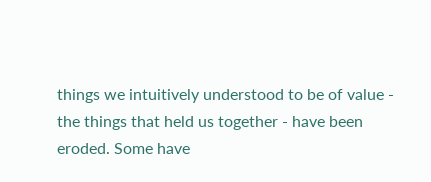things we intuitively understood to be of value - the things that held us together - have been eroded. Some have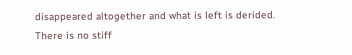disappeared altogether and what is left is derided. There is no stiff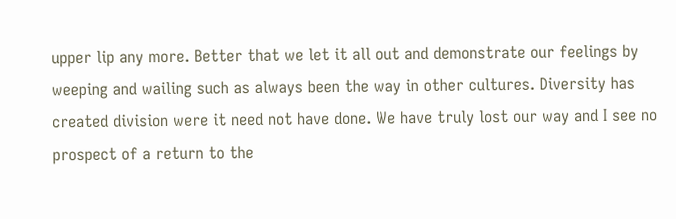upper lip any more. Better that we let it all out and demonstrate our feelings by weeping and wailing such as always been the way in other cultures. Diversity has created division were it need not have done. We have truly lost our way and I see no prospect of a return to the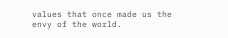values that once made us the envy of the world.